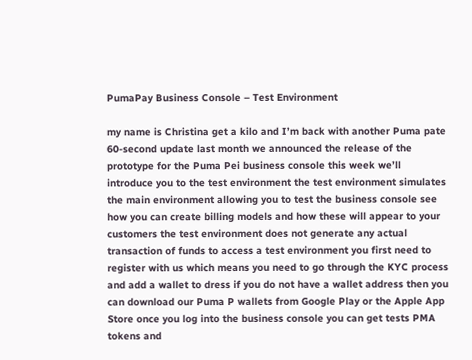PumaPay Business Console – Test Environment

my name is Christina get a kilo and I’m back with another Puma pate 60-second update last month we announced the release of the prototype for the Puma Pei business console this week we’ll introduce you to the test environment the test environment simulates the main environment allowing you to test the business console see how you can create billing models and how these will appear to your customers the test environment does not generate any actual transaction of funds to access a test environment you first need to register with us which means you need to go through the KYC process and add a wallet to dress if you do not have a wallet address then you can download our Puma P wallets from Google Play or the Apple App Store once you log into the business console you can get tests PMA tokens and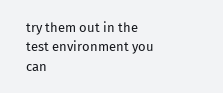try them out in the test environment you can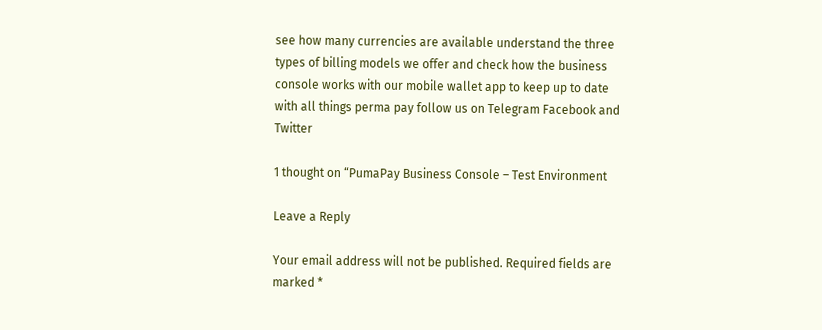see how many currencies are available understand the three types of billing models we offer and check how the business console works with our mobile wallet app to keep up to date with all things perma pay follow us on Telegram Facebook and Twitter

1 thought on “PumaPay Business Console – Test Environment

Leave a Reply

Your email address will not be published. Required fields are marked *